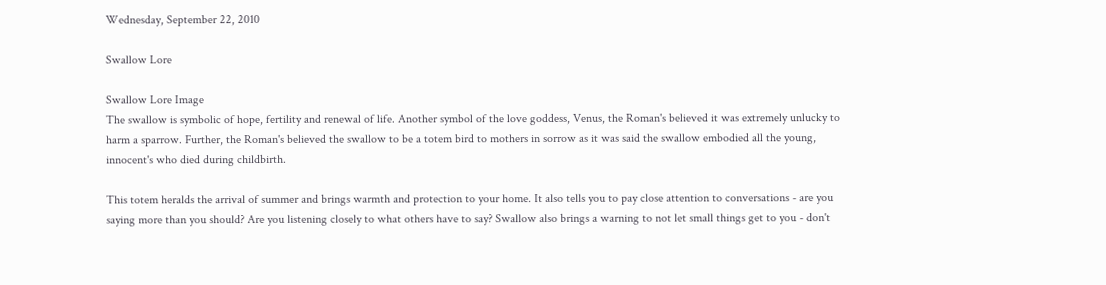Wednesday, September 22, 2010

Swallow Lore

Swallow Lore Image
The swallow is symbolic of hope, fertility and renewal of life. Another symbol of the love goddess, Venus, the Roman's believed it was extremely unlucky to harm a sparrow. Further, the Roman's believed the swallow to be a totem bird to mothers in sorrow as it was said the swallow embodied all the young, innocent's who died during childbirth.

This totem heralds the arrival of summer and brings warmth and protection to your home. It also tells you to pay close attention to conversations - are you saying more than you should? Are you listening closely to what others have to say? Swallow also brings a warning to not let small things get to you - don't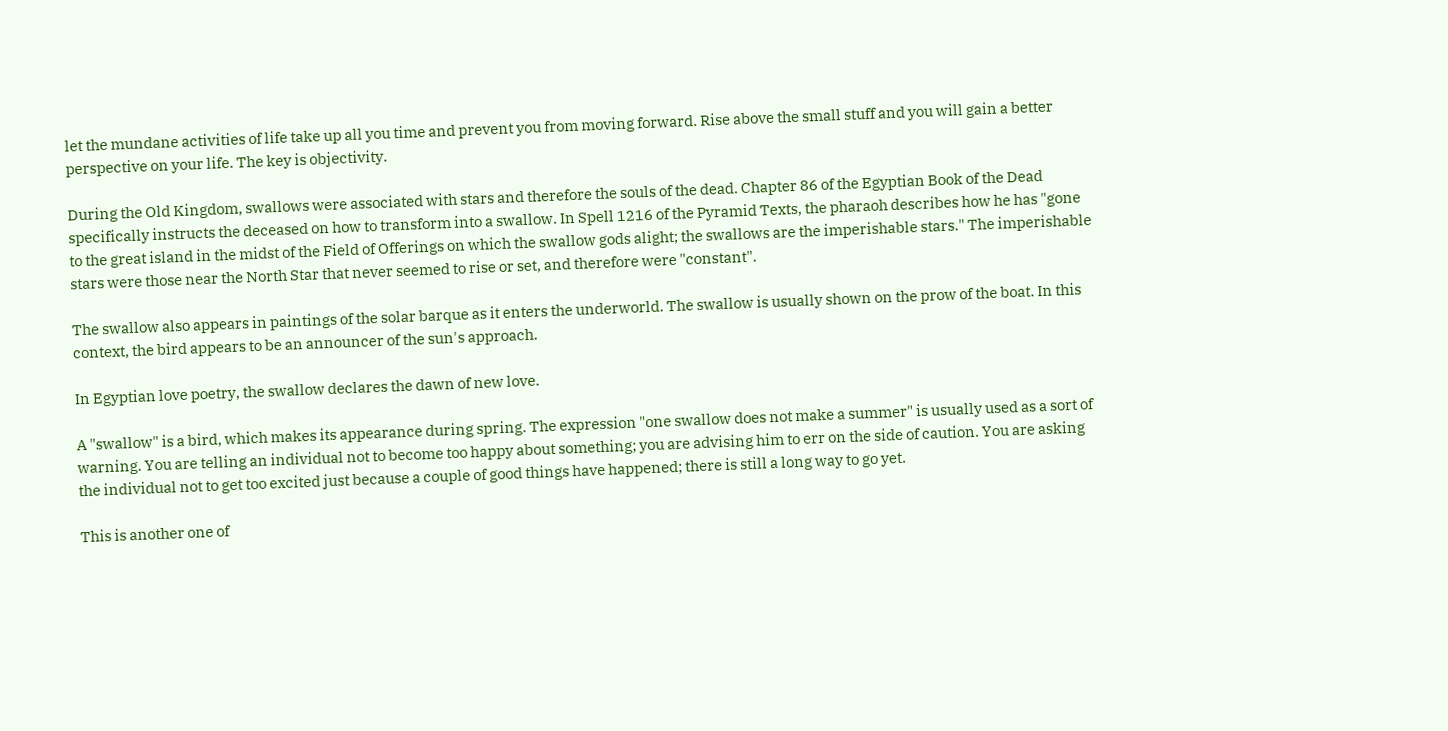let the mundane activities of life take up all you time and prevent you from moving forward. Rise above the small stuff and you will gain a better perspective on your life. The key is objectivity.

During the Old Kingdom, swallows were associated with stars and therefore the souls of the dead. Chapter 86 of the Egyptian Book of the Dead specifically instructs the deceased on how to transform into a swallow. In Spell 1216 of the Pyramid Texts, the pharaoh describes how he has "gone to the great island in the midst of the Field of Offerings on which the swallow gods alight; the swallows are the imperishable stars." The imperishable stars were those near the North Star that never seemed to rise or set, and therefore were "constant".

The swallow also appears in paintings of the solar barque as it enters the underworld. The swallow is usually shown on the prow of the boat. In this context, the bird appears to be an announcer of the sun's approach.

In Egyptian love poetry, the swallow declares the dawn of new love.

A "swallow" is a bird, which makes its appearance during spring. The expression "one swallow does not make a summer" is usually used as a sort of warning. You are telling an individual not to become too happy about something; you are advising him to err on the side of caution. You are asking the individual not to get too excited just because a couple of good things have happened; there is still a long way to go yet.

This is another one of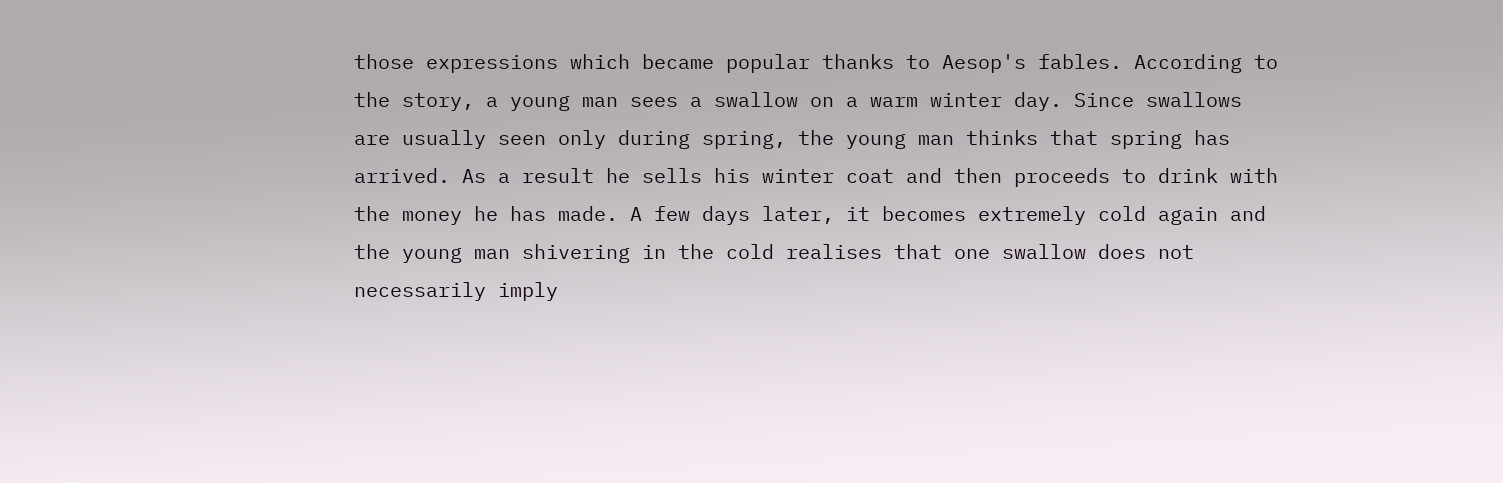those expressions which became popular thanks to Aesop's fables. According to the story, a young man sees a swallow on a warm winter day. Since swallows are usually seen only during spring, the young man thinks that spring has arrived. As a result he sells his winter coat and then proceeds to drink with the money he has made. A few days later, it becomes extremely cold again and the young man shivering in the cold realises that one swallow does not necessarily imply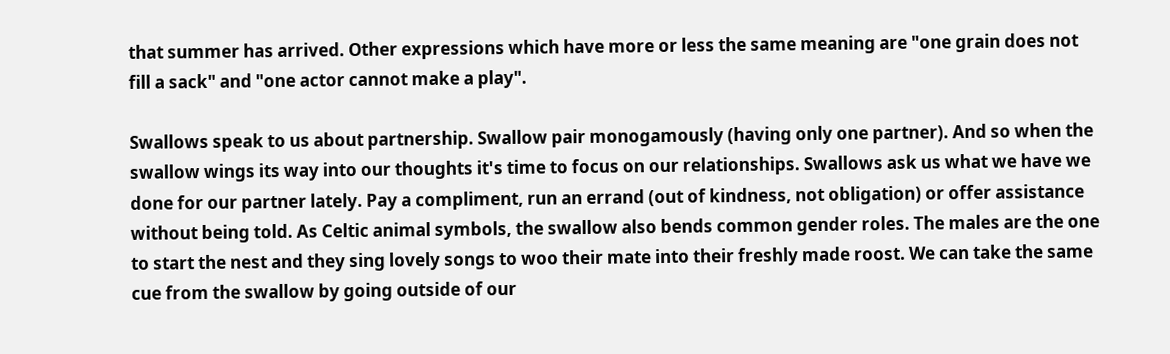that summer has arrived. Other expressions which have more or less the same meaning are "one grain does not fill a sack" and "one actor cannot make a play".

Swallows speak to us about partnership. Swallow pair monogamously (having only one partner). And so when the swallow wings its way into our thoughts it's time to focus on our relationships. Swallows ask us what we have we done for our partner lately. Pay a compliment, run an errand (out of kindness, not obligation) or offer assistance without being told. As Celtic animal symbols, the swallow also bends common gender roles. The males are the one to start the nest and they sing lovely songs to woo their mate into their freshly made roost. We can take the same cue from the swallow by going outside of our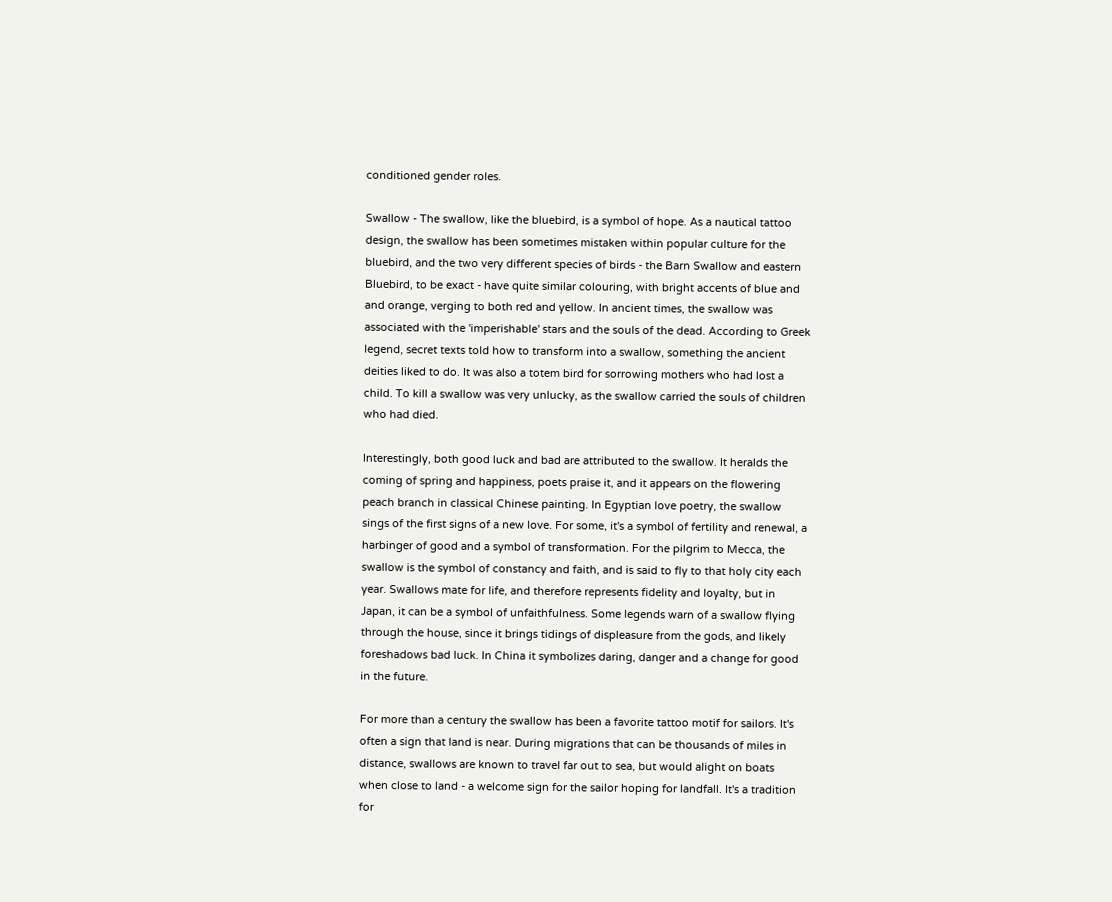conditioned gender roles.

Swallow - The swallow, like the bluebird, is a symbol of hope. As a nautical tattoo design, the swallow has been sometimes mistaken within popular culture for the bluebird, and the two very different species of birds - the Barn Swallow and eastern Bluebird, to be exact - have quite similar colouring, with bright accents of blue and and orange, verging to both red and yellow. In ancient times, the swallow was associated with the 'imperishable' stars and the souls of the dead. According to Greek legend, secret texts told how to transform into a swallow, something the ancient deities liked to do. It was also a totem bird for sorrowing mothers who had lost a child. To kill a swallow was very unlucky, as the swallow carried the souls of children who had died.

Interestingly, both good luck and bad are attributed to the swallow. It heralds the coming of spring and happiness, poets praise it, and it appears on the flowering peach branch in classical Chinese painting. In Egyptian love poetry, the swallow sings of the first signs of a new love. For some, it's a symbol of fertility and renewal, a harbinger of good and a symbol of transformation. For the pilgrim to Mecca, the swallow is the symbol of constancy and faith, and is said to fly to that holy city each year. Swallows mate for life, and therefore represents fidelity and loyalty, but in Japan, it can be a symbol of unfaithfulness. Some legends warn of a swallow flying through the house, since it brings tidings of displeasure from the gods, and likely foreshadows bad luck. In China it symbolizes daring, danger and a change for good in the future.

For more than a century the swallow has been a favorite tattoo motif for sailors. It's often a sign that land is near. During migrations that can be thousands of miles in distance, swallows are known to travel far out to sea, but would alight on boats when close to land - a welcome sign for the sailor hoping for landfall. It's a tradition for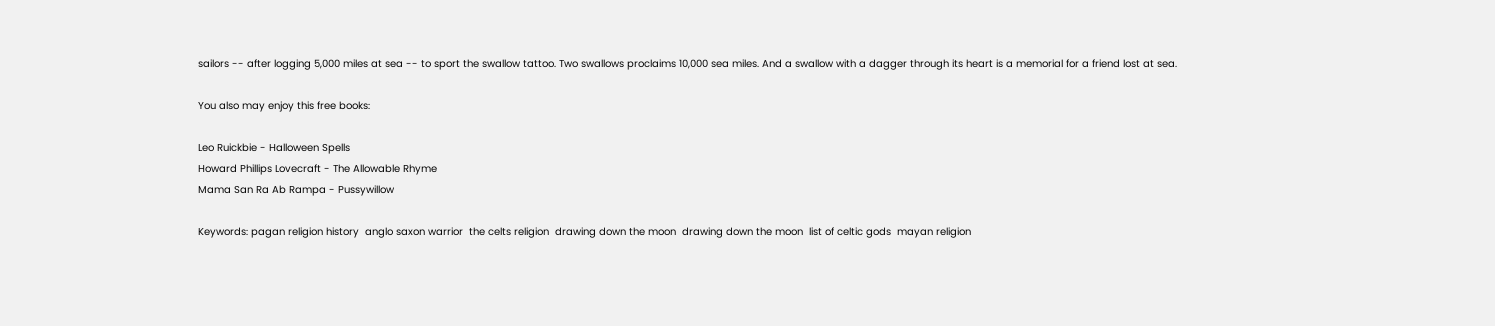sailors -- after logging 5,000 miles at sea -- to sport the swallow tattoo. Two swallows proclaims 10,000 sea miles. And a swallow with a dagger through its heart is a memorial for a friend lost at sea.

You also may enjoy this free books:

Leo Ruickbie - Halloween Spells
Howard Phillips Lovecraft - The Allowable Rhyme
Mama San Ra Ab Rampa - Pussywillow

Keywords: pagan religion history  anglo saxon warrior  the celts religion  drawing down the moon  drawing down the moon  list of celtic gods  mayan religion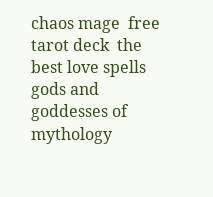chaos mage  free tarot deck  the best love spells  gods and goddesses of mythology